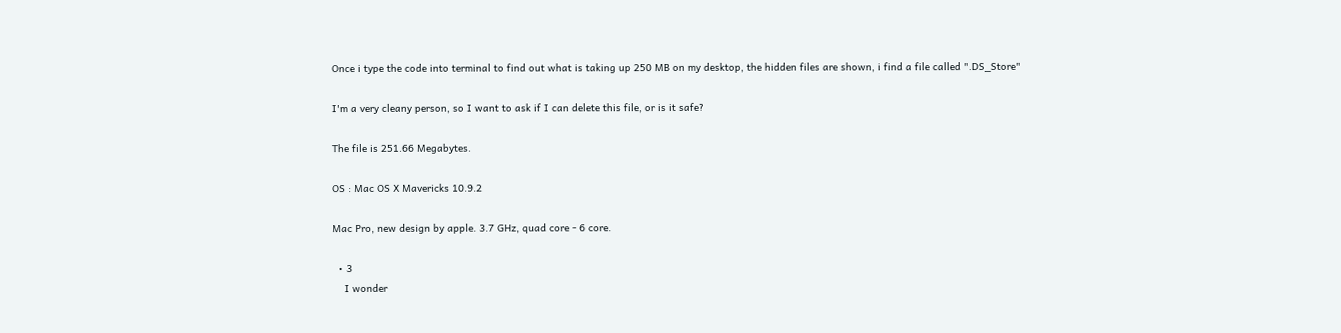Once i type the code into terminal to find out what is taking up 250 MB on my desktop, the hidden files are shown, i find a file called ".DS_Store"

I'm a very cleany person, so I want to ask if I can delete this file, or is it safe?

The file is 251.66 Megabytes.

OS : Mac OS X Mavericks 10.9.2

Mac Pro, new design by apple. 3.7 GHz, quad core - 6 core.

  • 3
    I wonder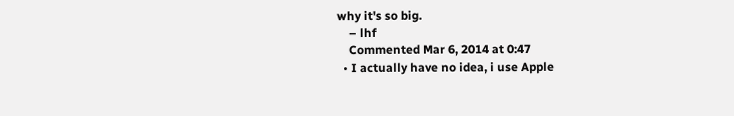why it's so big.
    – lhf
    Commented Mar 6, 2014 at 0:47
  • I actually have no idea, i use Apple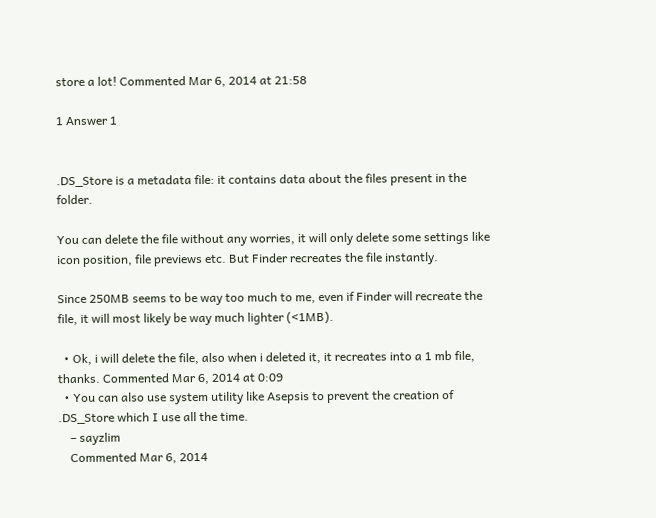store a lot! Commented Mar 6, 2014 at 21:58

1 Answer 1


.DS_Store is a metadata file: it contains data about the files present in the folder.

You can delete the file without any worries, it will only delete some settings like icon position, file previews etc. But Finder recreates the file instantly.

Since 250MB seems to be way too much to me, even if Finder will recreate the file, it will most likely be way much lighter (<1MB).

  • Ok, i will delete the file, also when i deleted it, it recreates into a 1 mb file, thanks. Commented Mar 6, 2014 at 0:09
  • You can also use system utility like Asepsis to prevent the creation of .DS_Store which I use all the time.
    – sayzlim
    Commented Mar 6, 2014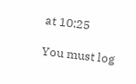at 10:25

You must log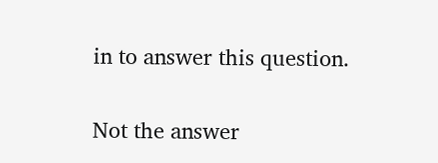in to answer this question.

Not the answer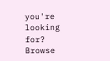you're looking for? Browse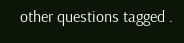other questions tagged .